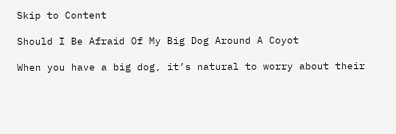Skip to Content

Should I Be Afraid Of My Big Dog Around A Coyot

When you have a big dog, it’s natural to worry about their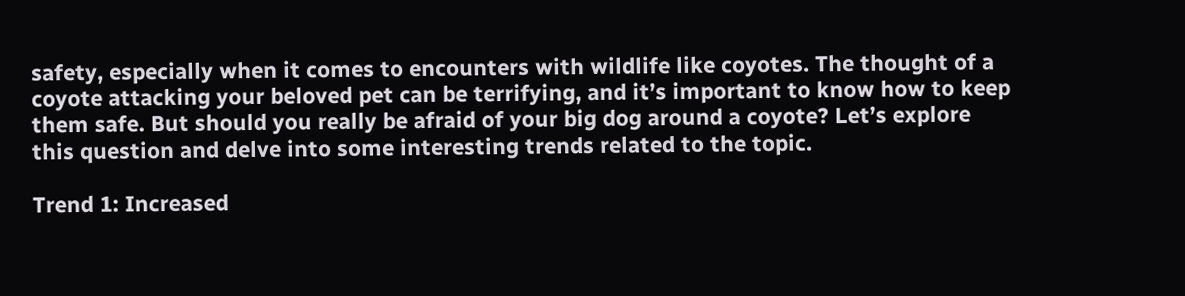safety, especially when it comes to encounters with wildlife like coyotes. The thought of a coyote attacking your beloved pet can be terrifying, and it’s important to know how to keep them safe. But should you really be afraid of your big dog around a coyote? Let’s explore this question and delve into some interesting trends related to the topic.

Trend 1: Increased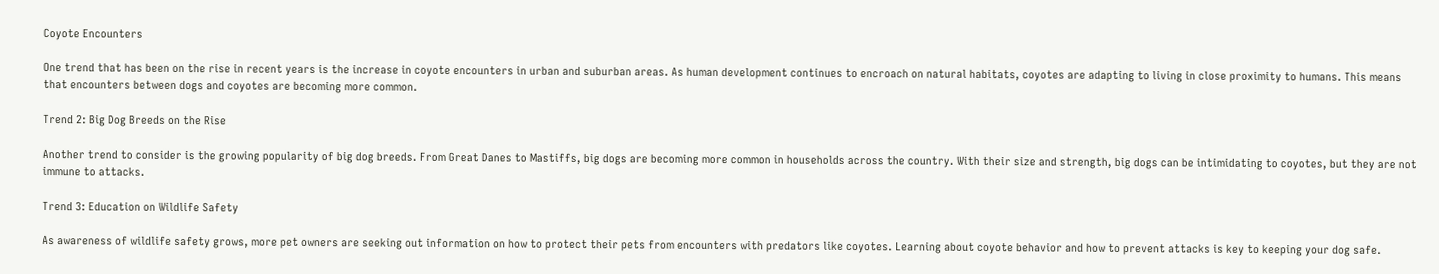Coyote Encounters

One trend that has been on the rise in recent years is the increase in coyote encounters in urban and suburban areas. As human development continues to encroach on natural habitats, coyotes are adapting to living in close proximity to humans. This means that encounters between dogs and coyotes are becoming more common.

Trend 2: Big Dog Breeds on the Rise

Another trend to consider is the growing popularity of big dog breeds. From Great Danes to Mastiffs, big dogs are becoming more common in households across the country. With their size and strength, big dogs can be intimidating to coyotes, but they are not immune to attacks.

Trend 3: Education on Wildlife Safety

As awareness of wildlife safety grows, more pet owners are seeking out information on how to protect their pets from encounters with predators like coyotes. Learning about coyote behavior and how to prevent attacks is key to keeping your dog safe.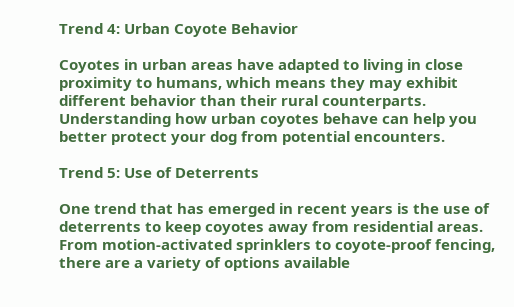Trend 4: Urban Coyote Behavior

Coyotes in urban areas have adapted to living in close proximity to humans, which means they may exhibit different behavior than their rural counterparts. Understanding how urban coyotes behave can help you better protect your dog from potential encounters.

Trend 5: Use of Deterrents

One trend that has emerged in recent years is the use of deterrents to keep coyotes away from residential areas. From motion-activated sprinklers to coyote-proof fencing, there are a variety of options available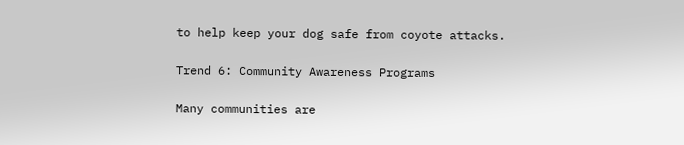to help keep your dog safe from coyote attacks.

Trend 6: Community Awareness Programs

Many communities are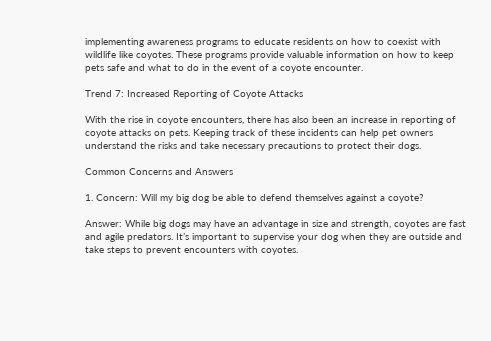implementing awareness programs to educate residents on how to coexist with wildlife like coyotes. These programs provide valuable information on how to keep pets safe and what to do in the event of a coyote encounter.

Trend 7: Increased Reporting of Coyote Attacks

With the rise in coyote encounters, there has also been an increase in reporting of coyote attacks on pets. Keeping track of these incidents can help pet owners understand the risks and take necessary precautions to protect their dogs.

Common Concerns and Answers

1. Concern: Will my big dog be able to defend themselves against a coyote?

Answer: While big dogs may have an advantage in size and strength, coyotes are fast and agile predators. It’s important to supervise your dog when they are outside and take steps to prevent encounters with coyotes.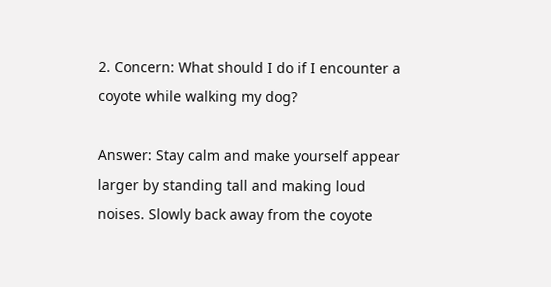2. Concern: What should I do if I encounter a coyote while walking my dog?

Answer: Stay calm and make yourself appear larger by standing tall and making loud noises. Slowly back away from the coyote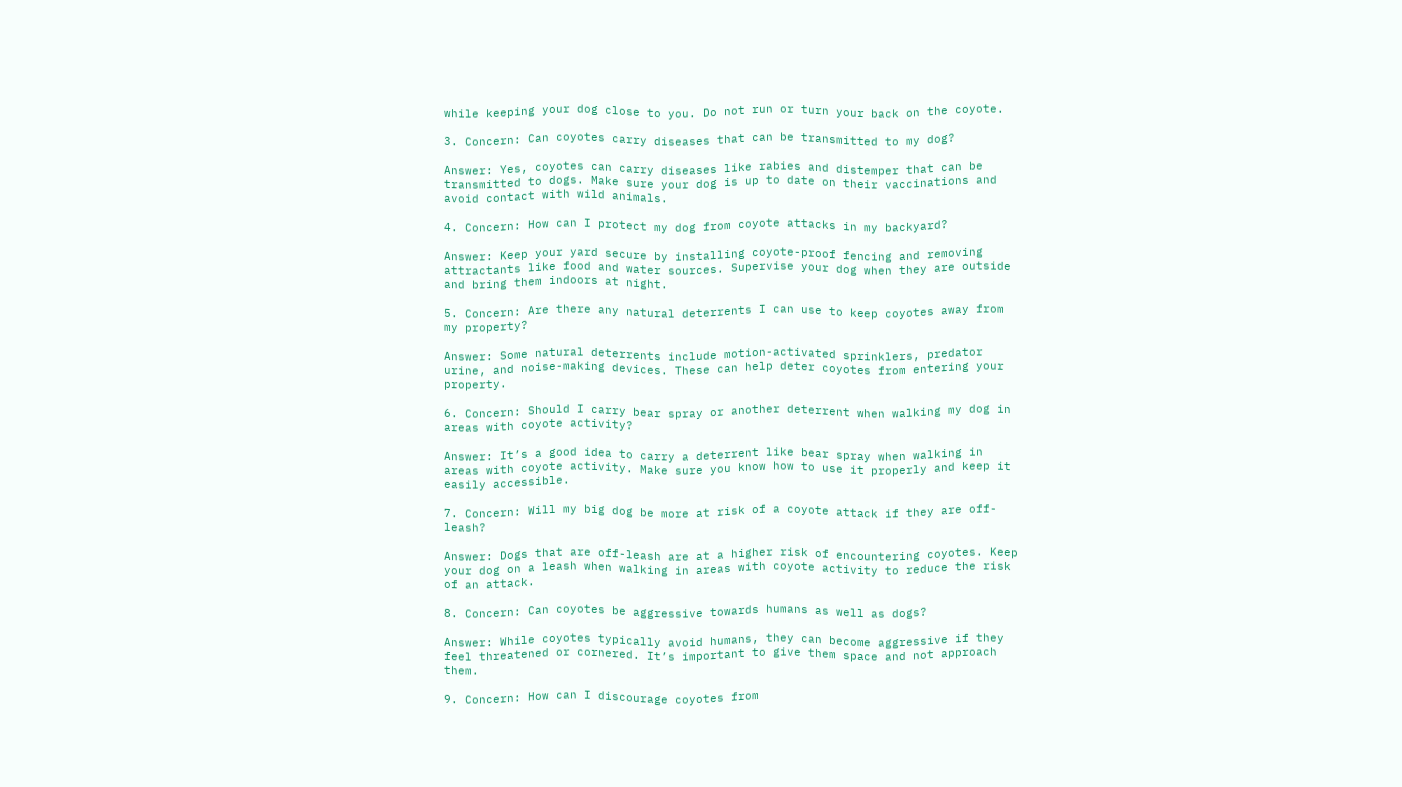while keeping your dog close to you. Do not run or turn your back on the coyote.

3. Concern: Can coyotes carry diseases that can be transmitted to my dog?

Answer: Yes, coyotes can carry diseases like rabies and distemper that can be transmitted to dogs. Make sure your dog is up to date on their vaccinations and avoid contact with wild animals.

4. Concern: How can I protect my dog from coyote attacks in my backyard?

Answer: Keep your yard secure by installing coyote-proof fencing and removing attractants like food and water sources. Supervise your dog when they are outside and bring them indoors at night.

5. Concern: Are there any natural deterrents I can use to keep coyotes away from my property?

Answer: Some natural deterrents include motion-activated sprinklers, predator urine, and noise-making devices. These can help deter coyotes from entering your property.

6. Concern: Should I carry bear spray or another deterrent when walking my dog in areas with coyote activity?

Answer: It’s a good idea to carry a deterrent like bear spray when walking in areas with coyote activity. Make sure you know how to use it properly and keep it easily accessible.

7. Concern: Will my big dog be more at risk of a coyote attack if they are off-leash?

Answer: Dogs that are off-leash are at a higher risk of encountering coyotes. Keep your dog on a leash when walking in areas with coyote activity to reduce the risk of an attack.

8. Concern: Can coyotes be aggressive towards humans as well as dogs?

Answer: While coyotes typically avoid humans, they can become aggressive if they feel threatened or cornered. It’s important to give them space and not approach them.

9. Concern: How can I discourage coyotes from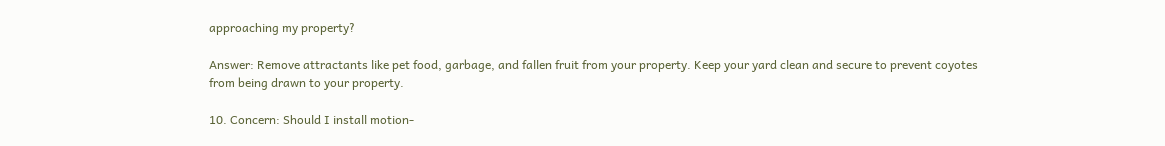approaching my property?

Answer: Remove attractants like pet food, garbage, and fallen fruit from your property. Keep your yard clean and secure to prevent coyotes from being drawn to your property.

10. Concern: Should I install motion-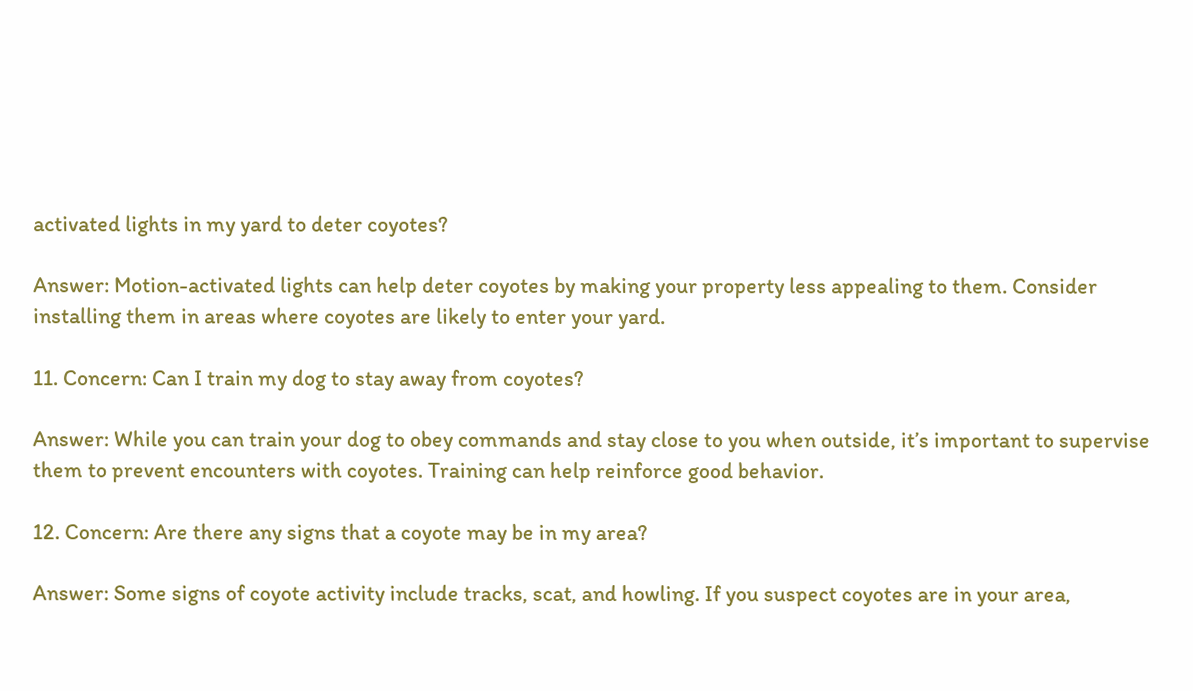activated lights in my yard to deter coyotes?

Answer: Motion-activated lights can help deter coyotes by making your property less appealing to them. Consider installing them in areas where coyotes are likely to enter your yard.

11. Concern: Can I train my dog to stay away from coyotes?

Answer: While you can train your dog to obey commands and stay close to you when outside, it’s important to supervise them to prevent encounters with coyotes. Training can help reinforce good behavior.

12. Concern: Are there any signs that a coyote may be in my area?

Answer: Some signs of coyote activity include tracks, scat, and howling. If you suspect coyotes are in your area,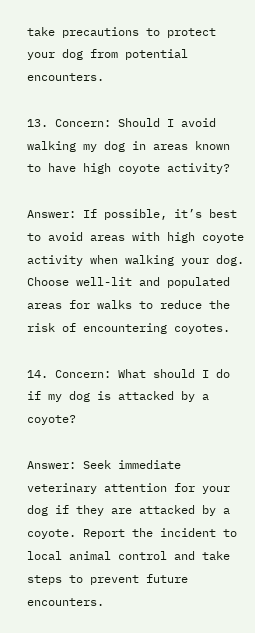take precautions to protect your dog from potential encounters.

13. Concern: Should I avoid walking my dog in areas known to have high coyote activity?

Answer: If possible, it’s best to avoid areas with high coyote activity when walking your dog. Choose well-lit and populated areas for walks to reduce the risk of encountering coyotes.

14. Concern: What should I do if my dog is attacked by a coyote?

Answer: Seek immediate veterinary attention for your dog if they are attacked by a coyote. Report the incident to local animal control and take steps to prevent future encounters.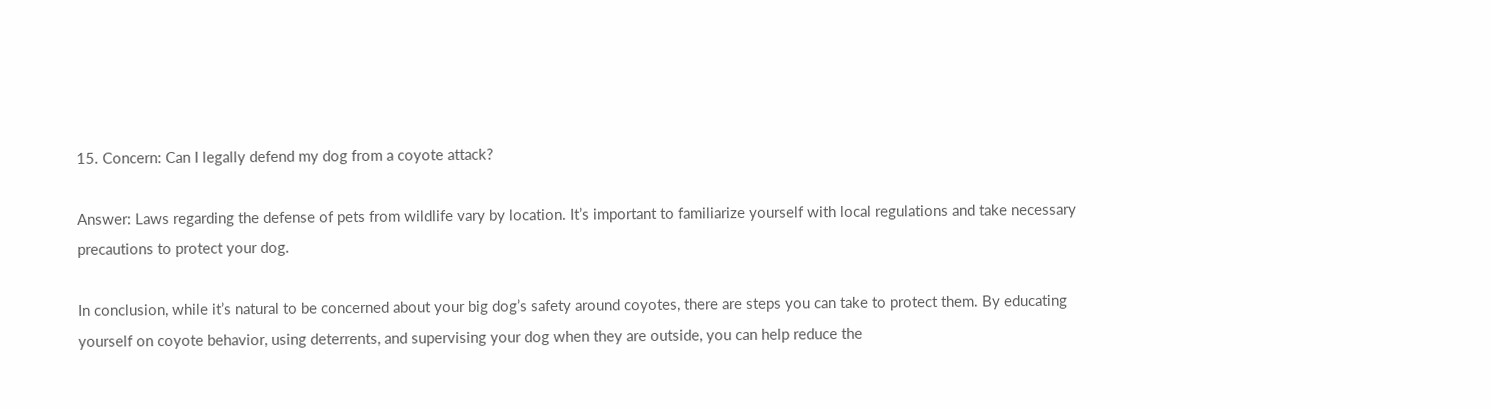15. Concern: Can I legally defend my dog from a coyote attack?

Answer: Laws regarding the defense of pets from wildlife vary by location. It’s important to familiarize yourself with local regulations and take necessary precautions to protect your dog.

In conclusion, while it’s natural to be concerned about your big dog’s safety around coyotes, there are steps you can take to protect them. By educating yourself on coyote behavior, using deterrents, and supervising your dog when they are outside, you can help reduce the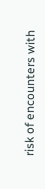risk of encounters with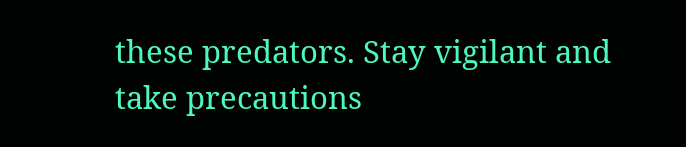these predators. Stay vigilant and take precautions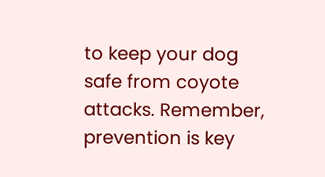to keep your dog safe from coyote attacks. Remember, prevention is key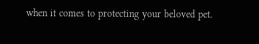when it comes to protecting your beloved pet.